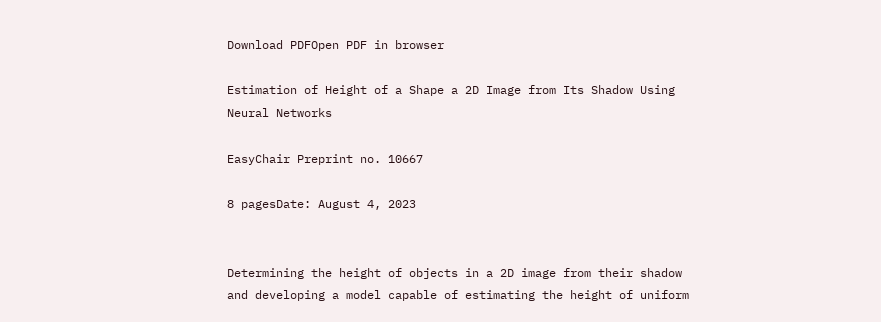Download PDFOpen PDF in browser

Estimation of Height of a Shape a 2D Image from Its Shadow Using Neural Networks

EasyChair Preprint no. 10667

8 pagesDate: August 4, 2023


Determining the height of objects in a 2D image from their shadow and developing a model capable of estimating the height of uniform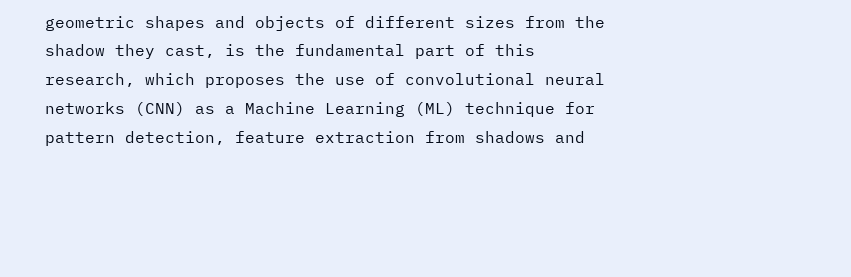geometric shapes and objects of different sizes from the shadow they cast, is the fundamental part of this research, which proposes the use of convolutional neural networks (CNN) as a Machine Learning (ML) technique for pattern detection, feature extraction from shadows and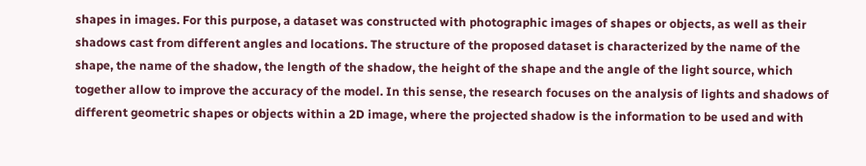shapes in images. For this purpose, a dataset was constructed with photographic images of shapes or objects, as well as their shadows cast from different angles and locations. The structure of the proposed dataset is characterized by the name of the shape, the name of the shadow, the length of the shadow, the height of the shape and the angle of the light source, which together allow to improve the accuracy of the model. In this sense, the research focuses on the analysis of lights and shadows of different geometric shapes or objects within a 2D image, where the projected shadow is the information to be used and with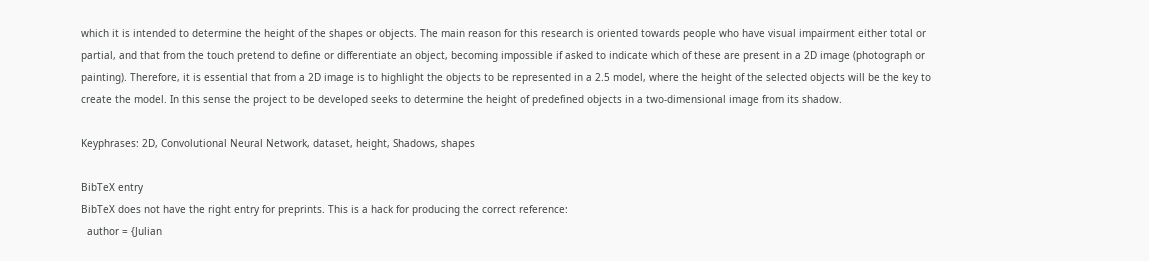which it is intended to determine the height of the shapes or objects. The main reason for this research is oriented towards people who have visual impairment either total or partial, and that from the touch pretend to define or differentiate an object, becoming impossible if asked to indicate which of these are present in a 2D image (photograph or painting). Therefore, it is essential that from a 2D image is to highlight the objects to be represented in a 2.5 model, where the height of the selected objects will be the key to create the model. In this sense the project to be developed seeks to determine the height of predefined objects in a two-dimensional image from its shadow.

Keyphrases: 2D, Convolutional Neural Network, dataset, height, Shadows, shapes

BibTeX entry
BibTeX does not have the right entry for preprints. This is a hack for producing the correct reference:
  author = {Julian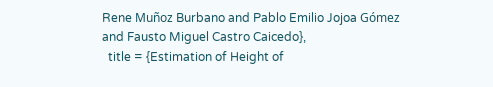Rene Muñoz Burbano and Pablo Emilio Jojoa Gómez and Fausto Miguel Castro Caicedo},
  title = {Estimation of Height of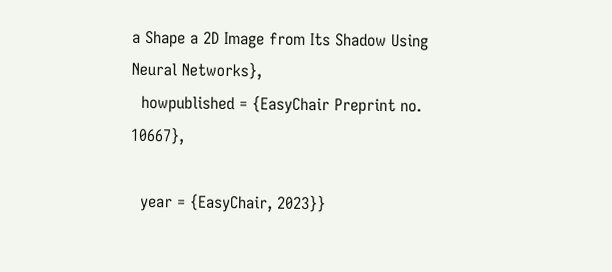a Shape a 2D Image from Its Shadow Using Neural Networks},
  howpublished = {EasyChair Preprint no. 10667},

  year = {EasyChair, 2023}}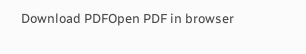Download PDFOpen PDF in browser